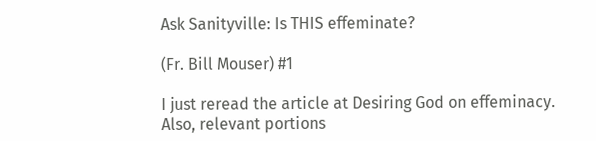Ask Sanityville: Is THIS effeminate?

(Fr. Bill Mouser) #1

I just reread the article at Desiring God on effeminacy. Also, relevant portions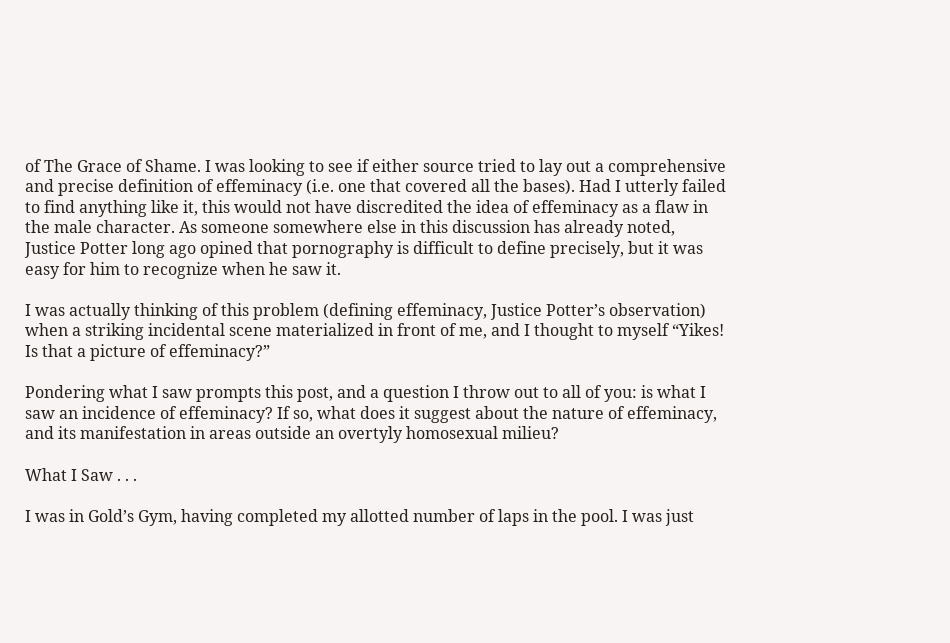of The Grace of Shame. I was looking to see if either source tried to lay out a comprehensive and precise definition of effeminacy (i.e. one that covered all the bases). Had I utterly failed to find anything like it, this would not have discredited the idea of effeminacy as a flaw in the male character. As someone somewhere else in this discussion has already noted, Justice Potter long ago opined that pornography is difficult to define precisely, but it was easy for him to recognize when he saw it.

I was actually thinking of this problem (defining effeminacy, Justice Potter’s observation) when a striking incidental scene materialized in front of me, and I thought to myself “Yikes! Is that a picture of effeminacy?”

Pondering what I saw prompts this post, and a question I throw out to all of you: is what I saw an incidence of effeminacy? If so, what does it suggest about the nature of effeminacy, and its manifestation in areas outside an overtyly homosexual milieu?

What I Saw . . .

I was in Gold’s Gym, having completed my allotted number of laps in the pool. I was just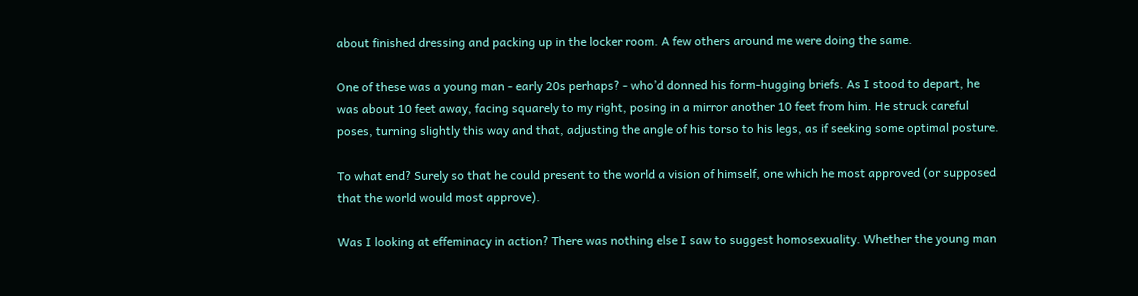about finished dressing and packing up in the locker room. A few others around me were doing the same.

One of these was a young man - early 20s perhaps? - who’d donned his form-hugging briefs. As I stood to depart, he was about 10 feet away, facing squarely to my right, posing in a mirror another 10 feet from him. He struck careful poses, turning slightly this way and that, adjusting the angle of his torso to his legs, as if seeking some optimal posture.

To what end? Surely so that he could present to the world a vision of himself, one which he most approved (or supposed that the world would most approve).

Was I looking at effeminacy in action? There was nothing else I saw to suggest homosexuality. Whether the young man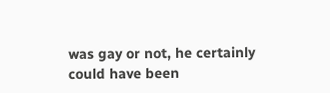was gay or not, he certainly could have been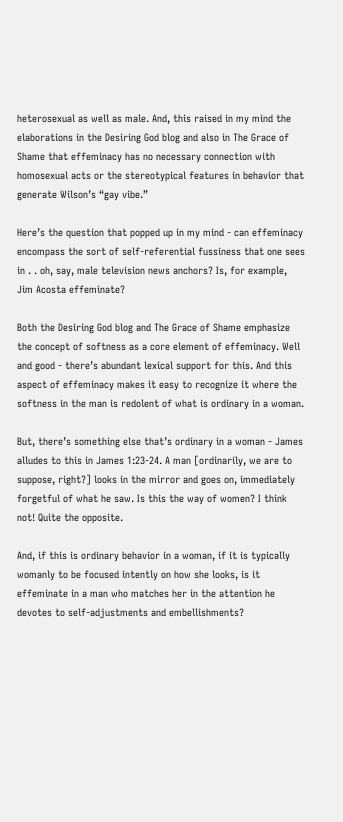heterosexual as well as male. And, this raised in my mind the elaborations in the Desiring God blog and also in The Grace of Shame that effeminacy has no necessary connection with homosexual acts or the stereotypical features in behavior that generate Wilson’s “gay vibe.”

Here’s the question that popped up in my mind - can effeminacy encompass the sort of self-referential fussiness that one sees in . . oh, say, male television news anchors? Is, for example, Jim Acosta effeminate?

Both the Desiring God blog and The Grace of Shame emphasize the concept of softness as a core element of effeminacy. Well and good - there’s abundant lexical support for this. And this aspect of effeminacy makes it easy to recognize it where the softness in the man is redolent of what is ordinary in a woman.

But, there’s something else that’s ordinary in a woman - James alludes to this in James 1:23-24. A man [ordinarily, we are to suppose, right?] looks in the mirror and goes on, immediately forgetful of what he saw. Is this the way of women? I think not! Quite the opposite.

And, if this is ordinary behavior in a woman, if it is typically womanly to be focused intently on how she looks, is it effeminate in a man who matches her in the attention he devotes to self-adjustments and embellishments?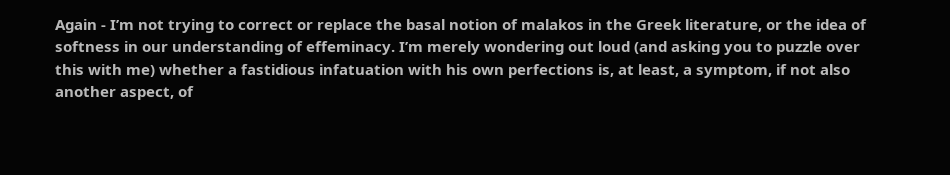Again - I’m not trying to correct or replace the basal notion of malakos in the Greek literature, or the idea of softness in our understanding of effeminacy. I’m merely wondering out loud (and asking you to puzzle over this with me) whether a fastidious infatuation with his own perfections is, at least, a symptom, if not also another aspect, of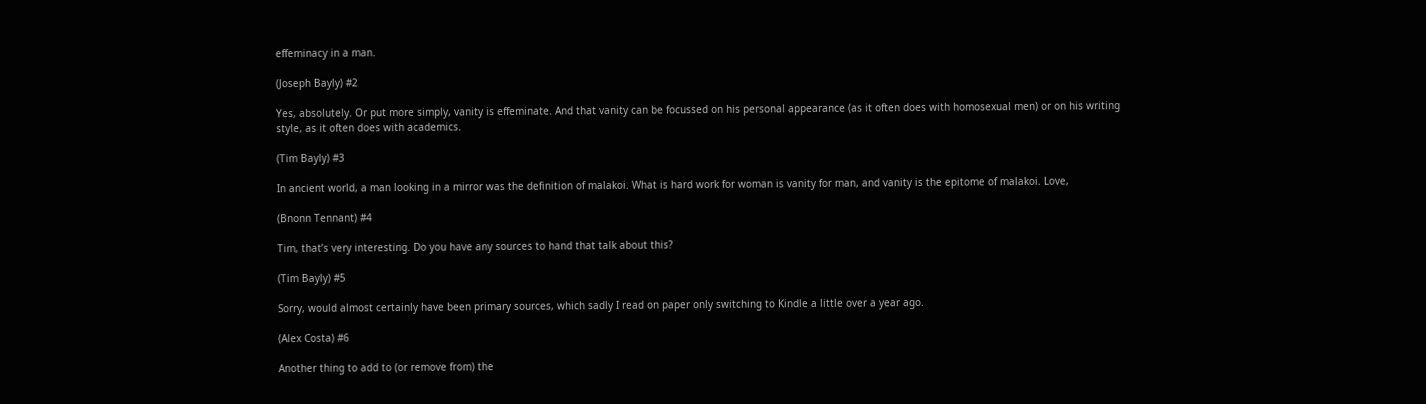effeminacy in a man.

(Joseph Bayly) #2

Yes, absolutely. Or put more simply, vanity is effeminate. And that vanity can be focussed on his personal appearance (as it often does with homosexual men) or on his writing style, as it often does with academics.

(Tim Bayly) #3

In ancient world, a man looking in a mirror was the definition of malakoi. What is hard work for woman is vanity for man, and vanity is the epitome of malakoi. Love,

(Bnonn Tennant) #4

Tim, that’s very interesting. Do you have any sources to hand that talk about this?

(Tim Bayly) #5

Sorry, would almost certainly have been primary sources, which sadly I read on paper only switching to Kindle a little over a year ago.

(Alex Costa) #6

Another thing to add to (or remove from) the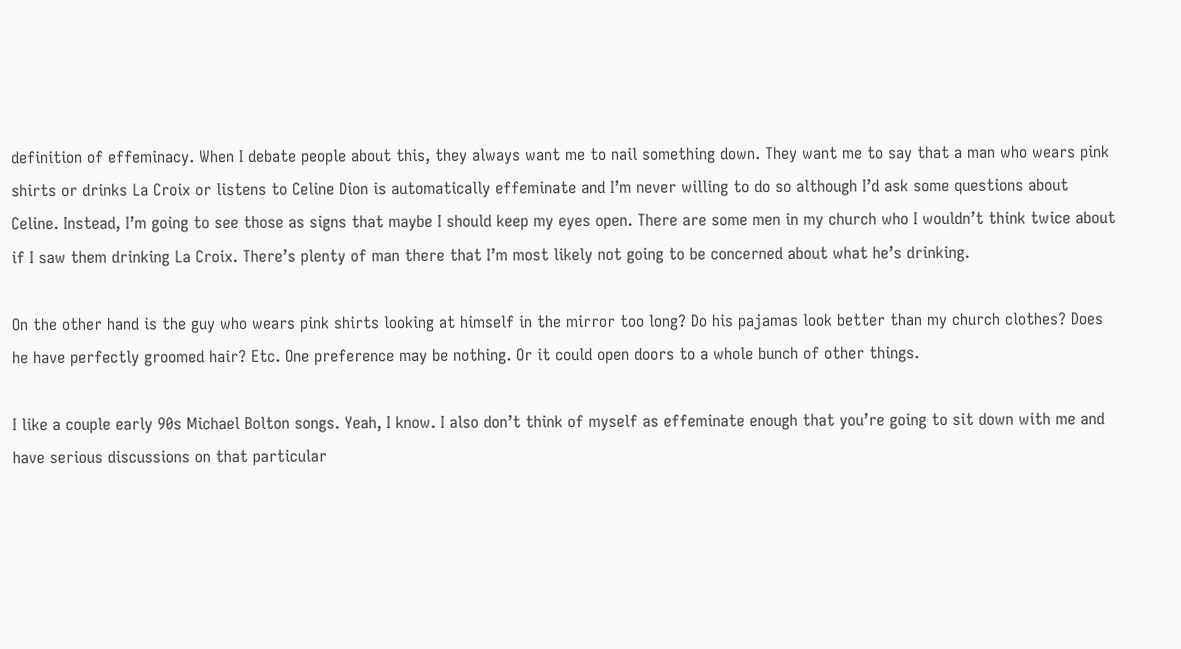definition of effeminacy. When I debate people about this, they always want me to nail something down. They want me to say that a man who wears pink shirts or drinks La Croix or listens to Celine Dion is automatically effeminate and I’m never willing to do so although I’d ask some questions about Celine. Instead, I’m going to see those as signs that maybe I should keep my eyes open. There are some men in my church who I wouldn’t think twice about if I saw them drinking La Croix. There’s plenty of man there that I’m most likely not going to be concerned about what he’s drinking.

On the other hand is the guy who wears pink shirts looking at himself in the mirror too long? Do his pajamas look better than my church clothes? Does he have perfectly groomed hair? Etc. One preference may be nothing. Or it could open doors to a whole bunch of other things.

I like a couple early 90s Michael Bolton songs. Yeah, I know. I also don’t think of myself as effeminate enough that you’re going to sit down with me and have serious discussions on that particular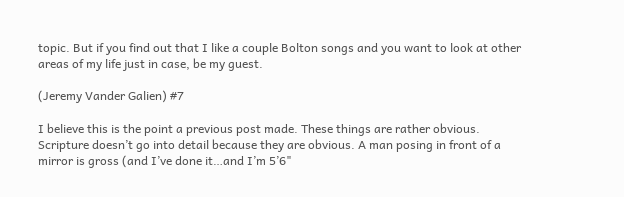topic. But if you find out that I like a couple Bolton songs and you want to look at other areas of my life just in case, be my guest.

(Jeremy Vander Galien) #7

I believe this is the point a previous post made. These things are rather obvious. Scripture doesn’t go into detail because they are obvious. A man posing in front of a mirror is gross (and I’ve done it…and I’m 5’6"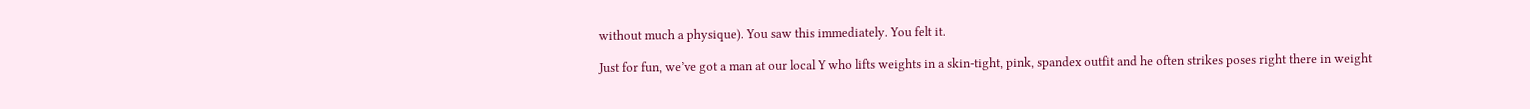without much a physique). You saw this immediately. You felt it.

Just for fun, we’ve got a man at our local Y who lifts weights in a skin-tight, pink, spandex outfit and he often strikes poses right there in weight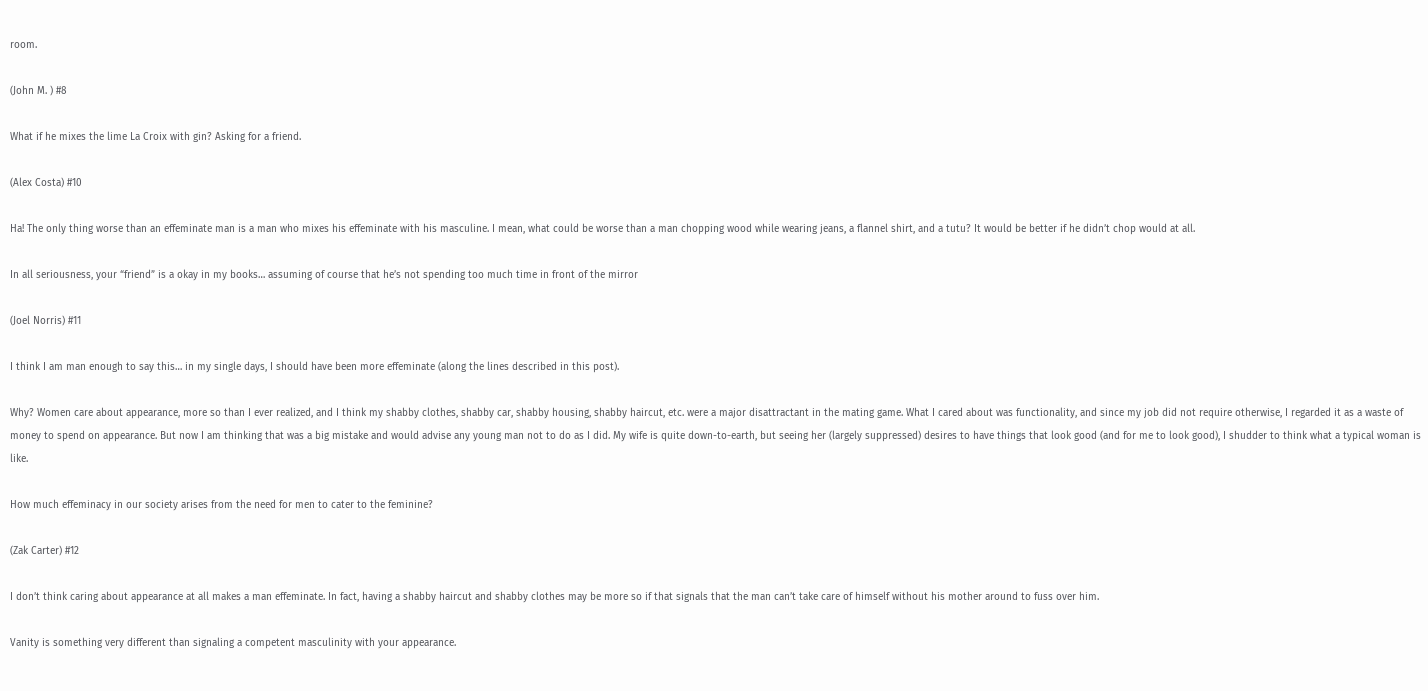room.

(John M. ) #8

What if he mixes the lime La Croix with gin? Asking for a friend.

(Alex Costa) #10

Ha! The only thing worse than an effeminate man is a man who mixes his effeminate with his masculine. I mean, what could be worse than a man chopping wood while wearing jeans, a flannel shirt, and a tutu? It would be better if he didn’t chop would at all.

In all seriousness, your “friend” is a okay in my books… assuming of course that he’s not spending too much time in front of the mirror

(Joel Norris) #11

I think I am man enough to say this… in my single days, I should have been more effeminate (along the lines described in this post).

Why? Women care about appearance, more so than I ever realized, and I think my shabby clothes, shabby car, shabby housing, shabby haircut, etc. were a major disattractant in the mating game. What I cared about was functionality, and since my job did not require otherwise, I regarded it as a waste of money to spend on appearance. But now I am thinking that was a big mistake and would advise any young man not to do as I did. My wife is quite down-to-earth, but seeing her (largely suppressed) desires to have things that look good (and for me to look good), I shudder to think what a typical woman is like.

How much effeminacy in our society arises from the need for men to cater to the feminine?

(Zak Carter) #12

I don’t think caring about appearance at all makes a man effeminate. In fact, having a shabby haircut and shabby clothes may be more so if that signals that the man can’t take care of himself without his mother around to fuss over him.

Vanity is something very different than signaling a competent masculinity with your appearance.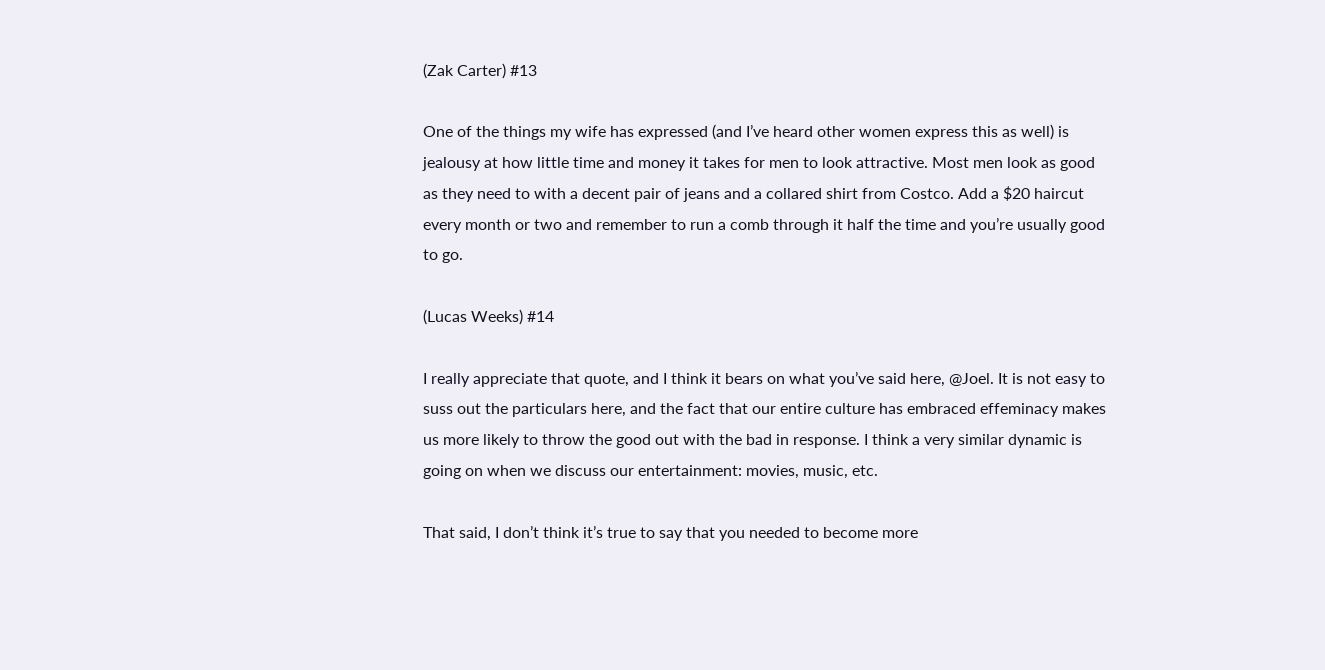(Zak Carter) #13

One of the things my wife has expressed (and I’ve heard other women express this as well) is jealousy at how little time and money it takes for men to look attractive. Most men look as good as they need to with a decent pair of jeans and a collared shirt from Costco. Add a $20 haircut every month or two and remember to run a comb through it half the time and you’re usually good to go.

(Lucas Weeks) #14

I really appreciate that quote, and I think it bears on what you’ve said here, @Joel. It is not easy to suss out the particulars here, and the fact that our entire culture has embraced effeminacy makes us more likely to throw the good out with the bad in response. I think a very similar dynamic is going on when we discuss our entertainment: movies, music, etc.

That said, I don’t think it’s true to say that you needed to become more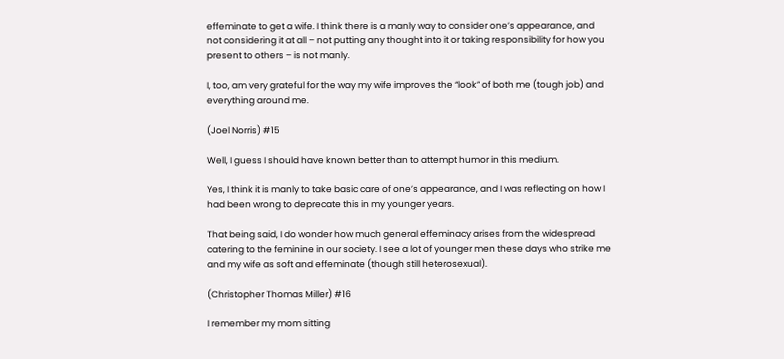effeminate to get a wife. I think there is a manly way to consider one’s appearance, and not considering it at all – not putting any thought into it or taking responsibility for how you present to others – is not manly.

I, too, am very grateful for the way my wife improves the “look” of both me (tough job) and everything around me.

(Joel Norris) #15

Well, I guess I should have known better than to attempt humor in this medium.

Yes, I think it is manly to take basic care of one’s appearance, and I was reflecting on how I had been wrong to deprecate this in my younger years.

That being said, I do wonder how much general effeminacy arises from the widespread catering to the feminine in our society. I see a lot of younger men these days who strike me and my wife as soft and effeminate (though still heterosexual).

(Christopher Thomas Miller) #16

I remember my mom sitting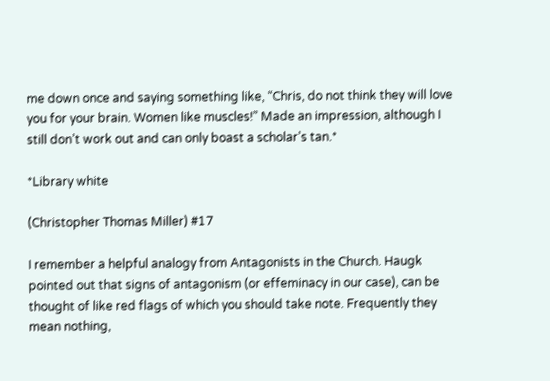me down once and saying something like, “Chris, do not think they will love you for your brain. Women like muscles!” Made an impression, although I still don’t work out and can only boast a scholar’s tan.*

*Library white

(Christopher Thomas Miller) #17

I remember a helpful analogy from Antagonists in the Church. Haugk pointed out that signs of antagonism (or effeminacy in our case), can be thought of like red flags of which you should take note. Frequently they mean nothing,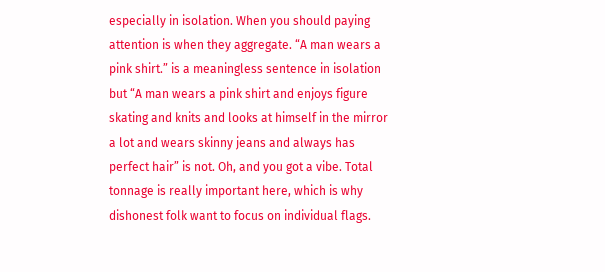especially in isolation. When you should paying attention is when they aggregate. “A man wears a pink shirt.” is a meaningless sentence in isolation but “A man wears a pink shirt and enjoys figure skating and knits and looks at himself in the mirror a lot and wears skinny jeans and always has perfect hair” is not. Oh, and you got a vibe. Total tonnage is really important here, which is why dishonest folk want to focus on individual flags.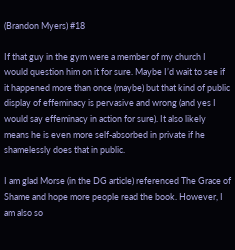(Brandon Myers) #18

If that guy in the gym were a member of my church I would question him on it for sure. Maybe I’d wait to see if it happened more than once (maybe) but that kind of public display of effeminacy is pervasive and wrong (and yes I would say effeminacy in action for sure). It also likely means he is even more self-absorbed in private if he shamelessly does that in public.

I am glad Morse (in the DG article) referenced The Grace of Shame and hope more people read the book. However, I am also so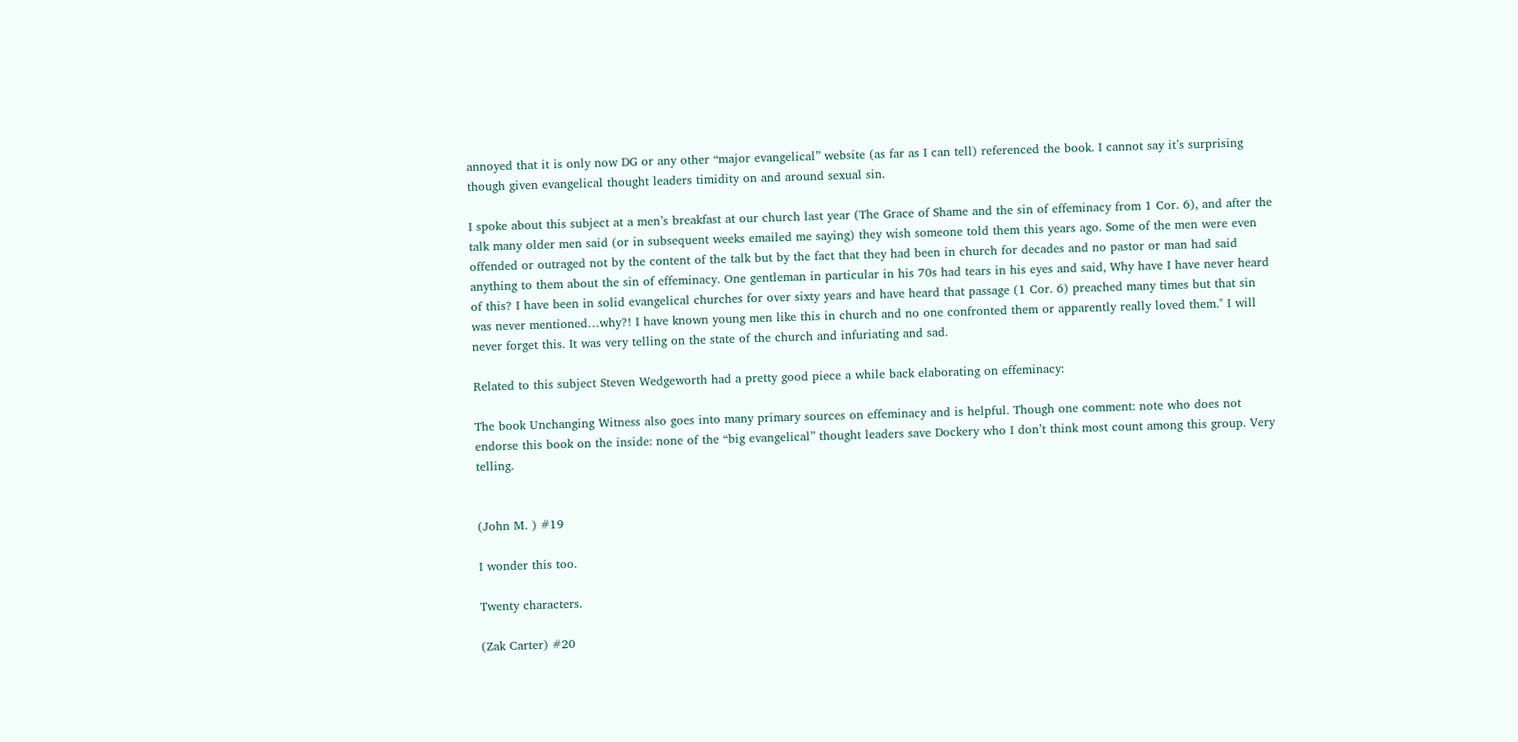annoyed that it is only now DG or any other “major evangelical” website (as far as I can tell) referenced the book. I cannot say it’s surprising though given evangelical thought leaders timidity on and around sexual sin.

I spoke about this subject at a men’s breakfast at our church last year (The Grace of Shame and the sin of effeminacy from 1 Cor. 6), and after the talk many older men said (or in subsequent weeks emailed me saying) they wish someone told them this years ago. Some of the men were even offended or outraged not by the content of the talk but by the fact that they had been in church for decades and no pastor or man had said anything to them about the sin of effeminacy. One gentleman in particular in his 70s had tears in his eyes and said, Why have I have never heard of this? I have been in solid evangelical churches for over sixty years and have heard that passage (1 Cor. 6) preached many times but that sin was never mentioned…why?! I have known young men like this in church and no one confronted them or apparently really loved them." I will never forget this. It was very telling on the state of the church and infuriating and sad.

Related to this subject Steven Wedgeworth had a pretty good piece a while back elaborating on effeminacy:

The book Unchanging Witness also goes into many primary sources on effeminacy and is helpful. Though one comment: note who does not endorse this book on the inside: none of the “big evangelical” thought leaders save Dockery who I don’t think most count among this group. Very telling.


(John M. ) #19

I wonder this too.

Twenty characters.

(Zak Carter) #20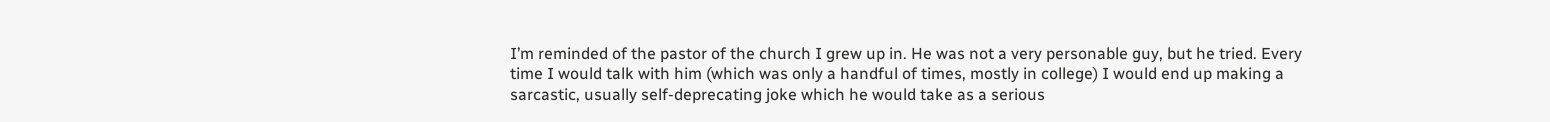I’m reminded of the pastor of the church I grew up in. He was not a very personable guy, but he tried. Every time I would talk with him (which was only a handful of times, mostly in college) I would end up making a sarcastic, usually self-deprecating joke which he would take as a serious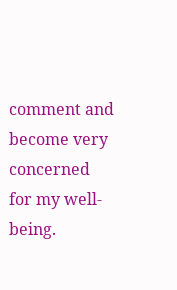comment and become very concerned for my well-being.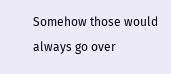Somehow those would always go over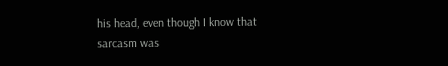his head, even though I know that sarcasm was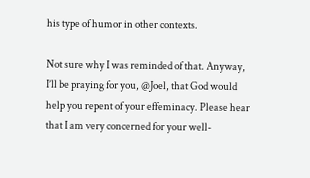his type of humor in other contexts.

Not sure why I was reminded of that. Anyway, I’ll be praying for you, @Joel, that God would help you repent of your effeminacy. Please hear that I am very concerned for your well-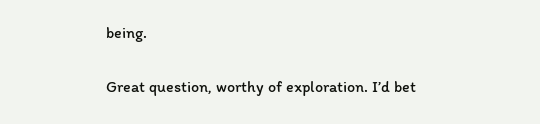being.

Great question, worthy of exploration. I’d bet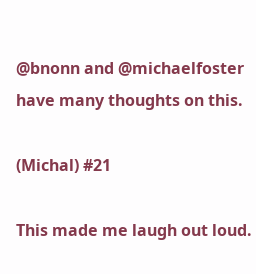@bnonn and @michaelfoster have many thoughts on this.

(Michal) #21

This made me laugh out loud.